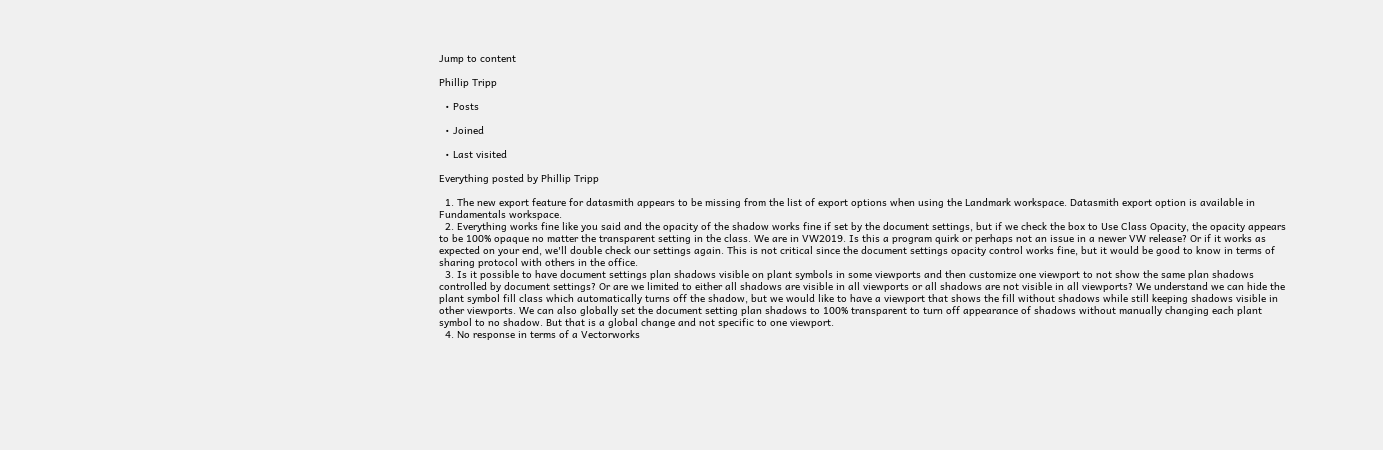Jump to content

Phillip Tripp

  • Posts

  • Joined

  • Last visited

Everything posted by Phillip Tripp

  1. The new export feature for datasmith appears to be missing from the list of export options when using the Landmark workspace. Datasmith export option is available in Fundamentals workspace.
  2. Everything works fine like you said and the opacity of the shadow works fine if set by the document settings, but if we check the box to Use Class Opacity, the opacity appears to be 100% opaque no matter the transparent setting in the class. We are in VW2019. Is this a program quirk or perhaps not an issue in a newer VW release? Or if it works as expected on your end, we'll double check our settings again. This is not critical since the document settings opacity control works fine, but it would be good to know in terms of sharing protocol with others in the office.
  3. Is it possible to have document settings plan shadows visible on plant symbols in some viewports and then customize one viewport to not show the same plan shadows controlled by document settings? Or are we limited to either all shadows are visible in all viewports or all shadows are not visible in all viewports? We understand we can hide the plant symbol fill class which automatically turns off the shadow, but we would like to have a viewport that shows the fill without shadows while still keeping shadows visible in other viewports. We can also globally set the document setting plan shadows to 100% transparent to turn off appearance of shadows without manually changing each plant symbol to no shadow. But that is a global change and not specific to one viewport.
  4. No response in terms of a Vectorworks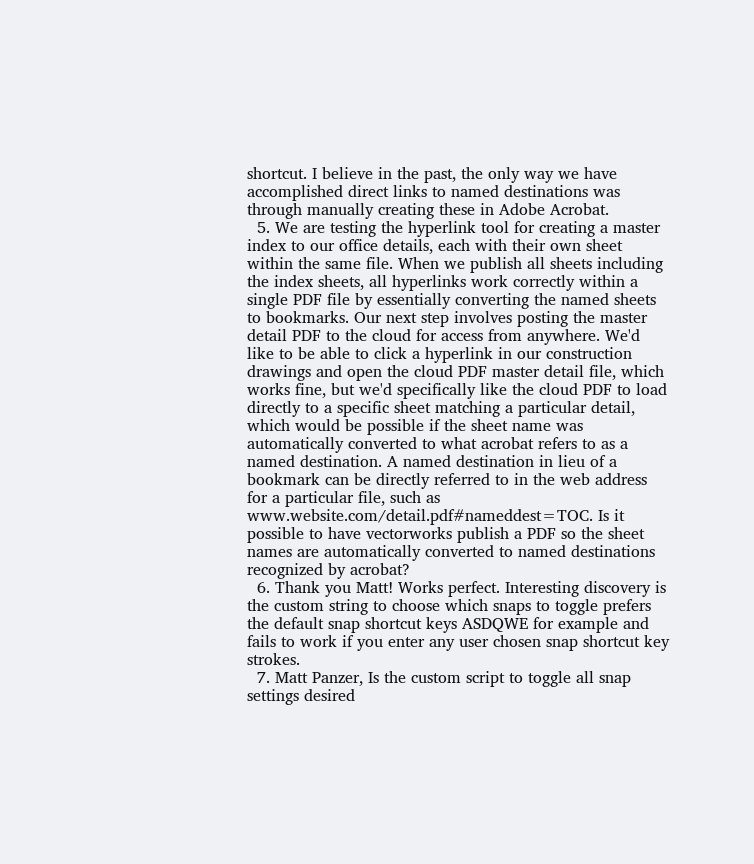shortcut. I believe in the past, the only way we have accomplished direct links to named destinations was through manually creating these in Adobe Acrobat.
  5. We are testing the hyperlink tool for creating a master index to our office details, each with their own sheet within the same file. When we publish all sheets including the index sheets, all hyperlinks work correctly within a single PDF file by essentially converting the named sheets to bookmarks. Our next step involves posting the master detail PDF to the cloud for access from anywhere. We'd like to be able to click a hyperlink in our construction drawings and open the cloud PDF master detail file, which works fine, but we'd specifically like the cloud PDF to load directly to a specific sheet matching a particular detail, which would be possible if the sheet name was automatically converted to what acrobat refers to as a named destination. A named destination in lieu of a bookmark can be directly referred to in the web address for a particular file, such as www.website.com/detail.pdf#nameddest=TOC. Is it possible to have vectorworks publish a PDF so the sheet names are automatically converted to named destinations recognized by acrobat?
  6. Thank you Matt! Works perfect. Interesting discovery is the custom string to choose which snaps to toggle prefers the default snap shortcut keys ASDQWE for example and fails to work if you enter any user chosen snap shortcut key strokes.
  7. Matt Panzer, Is the custom script to toggle all snap settings desired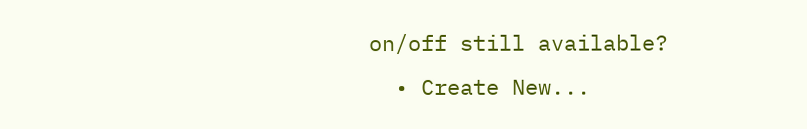on/off still available?
  • Create New...